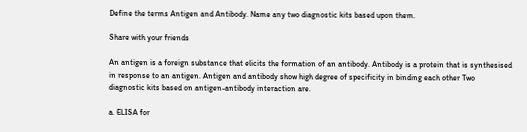Define the terms Antigen and Antibody. Name any two diagnostic kits based upon them.

Share with your friends

An antigen is a foreign substance that elicits the formation of an antibody. Antibody is a protein that is synthesised in response to an antigen. Antigen and antibody show high degree of specificity in binding each other Two diagnostic kits based on antigen-antibody interaction are.

a. ELISA for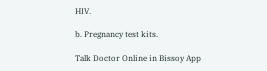HIV.

b. Pregnancy test kits.

Talk Doctor Online in Bissoy App